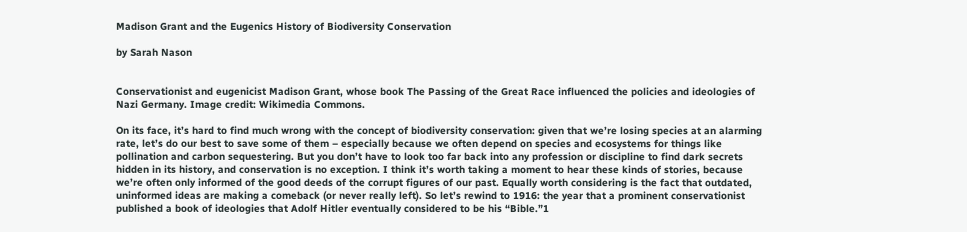Madison Grant and the Eugenics History of Biodiversity Conservation

by Sarah Nason


Conservationist and eugenicist Madison Grant, whose book The Passing of the Great Race influenced the policies and ideologies of Nazi Germany. Image credit: Wikimedia Commons.

On its face, it’s hard to find much wrong with the concept of biodiversity conservation: given that we’re losing species at an alarming rate, let’s do our best to save some of them – especially because we often depend on species and ecosystems for things like pollination and carbon sequestering. But you don’t have to look too far back into any profession or discipline to find dark secrets hidden in its history, and conservation is no exception. I think it’s worth taking a moment to hear these kinds of stories, because we’re often only informed of the good deeds of the corrupt figures of our past. Equally worth considering is the fact that outdated, uninformed ideas are making a comeback (or never really left). So let’s rewind to 1916: the year that a prominent conservationist published a book of ideologies that Adolf Hitler eventually considered to be his “Bible.”1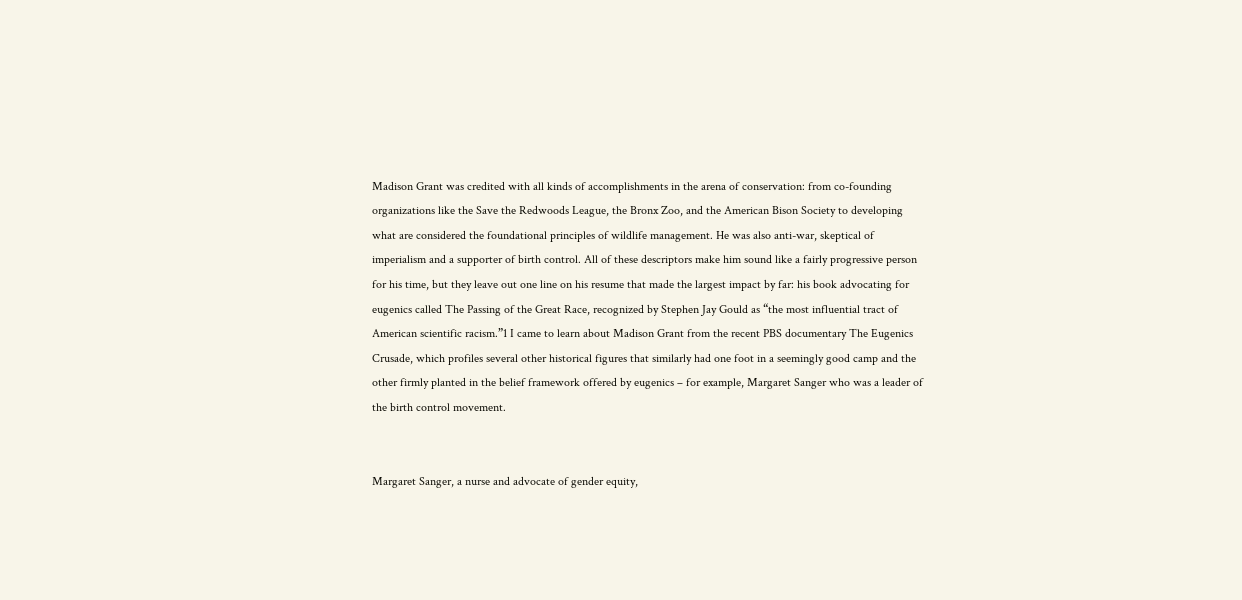Madison Grant was credited with all kinds of accomplishments in the arena of conservation: from co-founding organizations like the Save the Redwoods League, the Bronx Zoo, and the American Bison Society to developing what are considered the foundational principles of wildlife management. He was also anti-war, skeptical of imperialism and a supporter of birth control. All of these descriptors make him sound like a fairly progressive person for his time, but they leave out one line on his resume that made the largest impact by far: his book advocating for eugenics called The Passing of the Great Race, recognized by Stephen Jay Gould as “the most influential tract of American scientific racism.”1 I came to learn about Madison Grant from the recent PBS documentary The Eugenics Crusade, which profiles several other historical figures that similarly had one foot in a seemingly good camp and the other firmly planted in the belief framework offered by eugenics – for example, Margaret Sanger who was a leader of the birth control movement.


Margaret Sanger, a nurse and advocate of gender equity,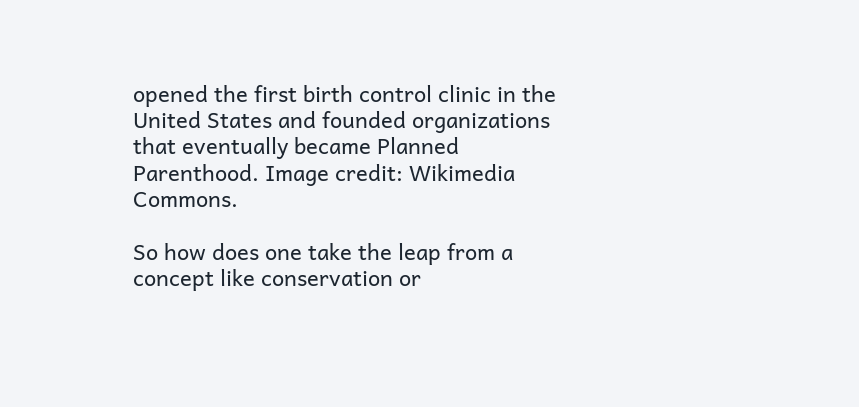opened the first birth control clinic in the United States and founded organizations that eventually became Planned Parenthood. Image credit: Wikimedia Commons.

So how does one take the leap from a concept like conservation or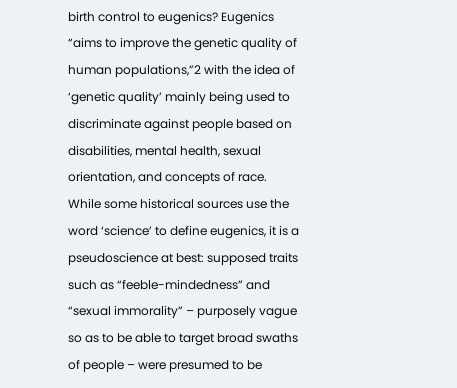birth control to eugenics? Eugenics “aims to improve the genetic quality of human populations,”2 with the idea of ‘genetic quality’ mainly being used to discriminate against people based on disabilities, mental health, sexual orientation, and concepts of race. While some historical sources use the word ‘science’ to define eugenics, it is a pseudoscience at best: supposed traits such as “feeble-mindedness” and “sexual immorality” – purposely vague so as to be able to target broad swaths of people – were presumed to be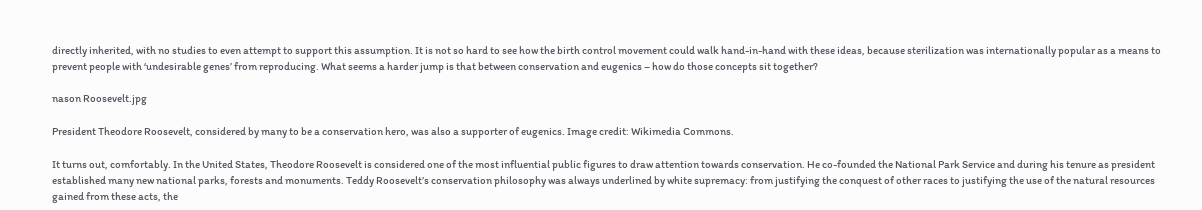directly inherited, with no studies to even attempt to support this assumption. It is not so hard to see how the birth control movement could walk hand-in-hand with these ideas, because sterilization was internationally popular as a means to prevent people with ‘undesirable genes’ from reproducing. What seems a harder jump is that between conservation and eugenics – how do those concepts sit together?

nason Roosevelt.jpg

President Theodore Roosevelt, considered by many to be a conservation hero, was also a supporter of eugenics. Image credit: Wikimedia Commons.

It turns out, comfortably. In the United States, Theodore Roosevelt is considered one of the most influential public figures to draw attention towards conservation. He co-founded the National Park Service and during his tenure as president established many new national parks, forests and monuments. Teddy Roosevelt’s conservation philosophy was always underlined by white supremacy: from justifying the conquest of other races to justifying the use of the natural resources gained from these acts, the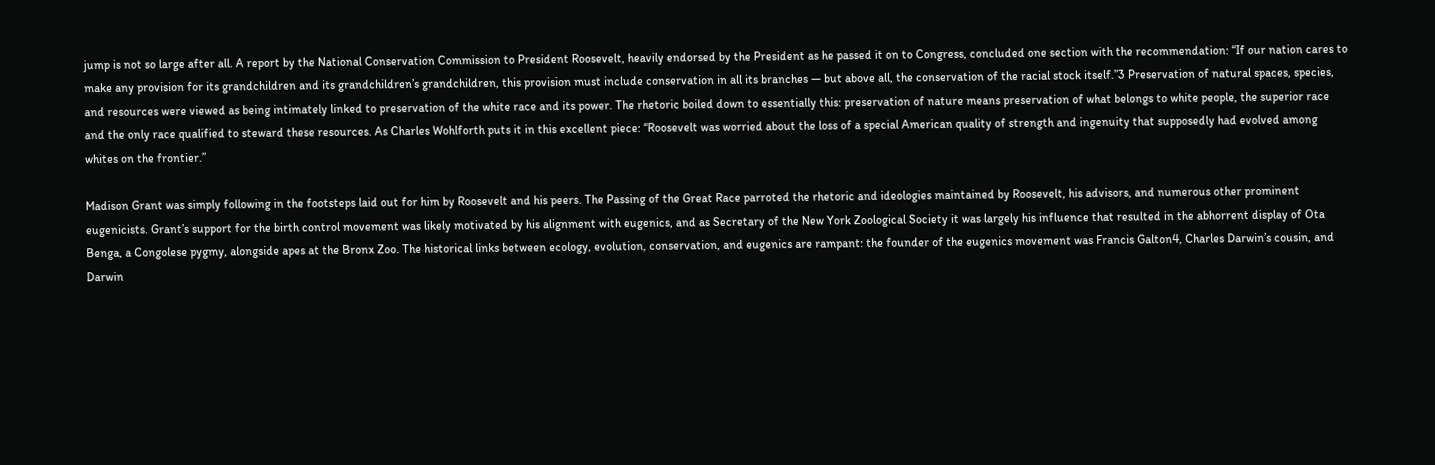jump is not so large after all. A report by the National Conservation Commission to President Roosevelt, heavily endorsed by the President as he passed it on to Congress, concluded one section with the recommendation: “If our nation cares to make any provision for its grandchildren and its grandchildren’s grandchildren, this provision must include conservation in all its branches — but above all, the conservation of the racial stock itself.”3 Preservation of natural spaces, species, and resources were viewed as being intimately linked to preservation of the white race and its power. The rhetoric boiled down to essentially this: preservation of nature means preservation of what belongs to white people, the superior race and the only race qualified to steward these resources. As Charles Wohlforth puts it in this excellent piece: “Roosevelt was worried about the loss of a special American quality of strength and ingenuity that supposedly had evolved among whites on the frontier.”

Madison Grant was simply following in the footsteps laid out for him by Roosevelt and his peers. The Passing of the Great Race parroted the rhetoric and ideologies maintained by Roosevelt, his advisors, and numerous other prominent eugenicists. Grant’s support for the birth control movement was likely motivated by his alignment with eugenics, and as Secretary of the New York Zoological Society it was largely his influence that resulted in the abhorrent display of Ota Benga, a Congolese pygmy, alongside apes at the Bronx Zoo. The historical links between ecology, evolution, conservation, and eugenics are rampant: the founder of the eugenics movement was Francis Galton4, Charles Darwin’s cousin, and Darwin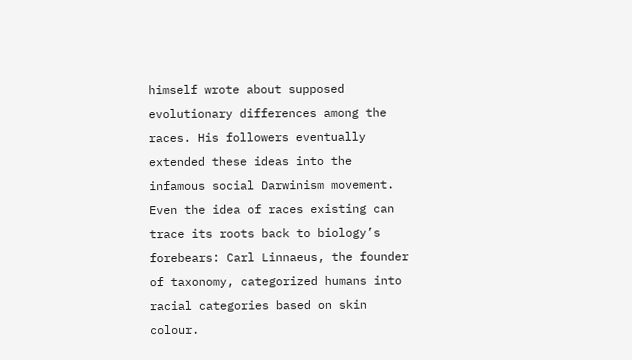himself wrote about supposed evolutionary differences among the races. His followers eventually extended these ideas into the infamous social Darwinism movement. Even the idea of races existing can trace its roots back to biology’s forebears: Carl Linnaeus, the founder of taxonomy, categorized humans into racial categories based on skin colour.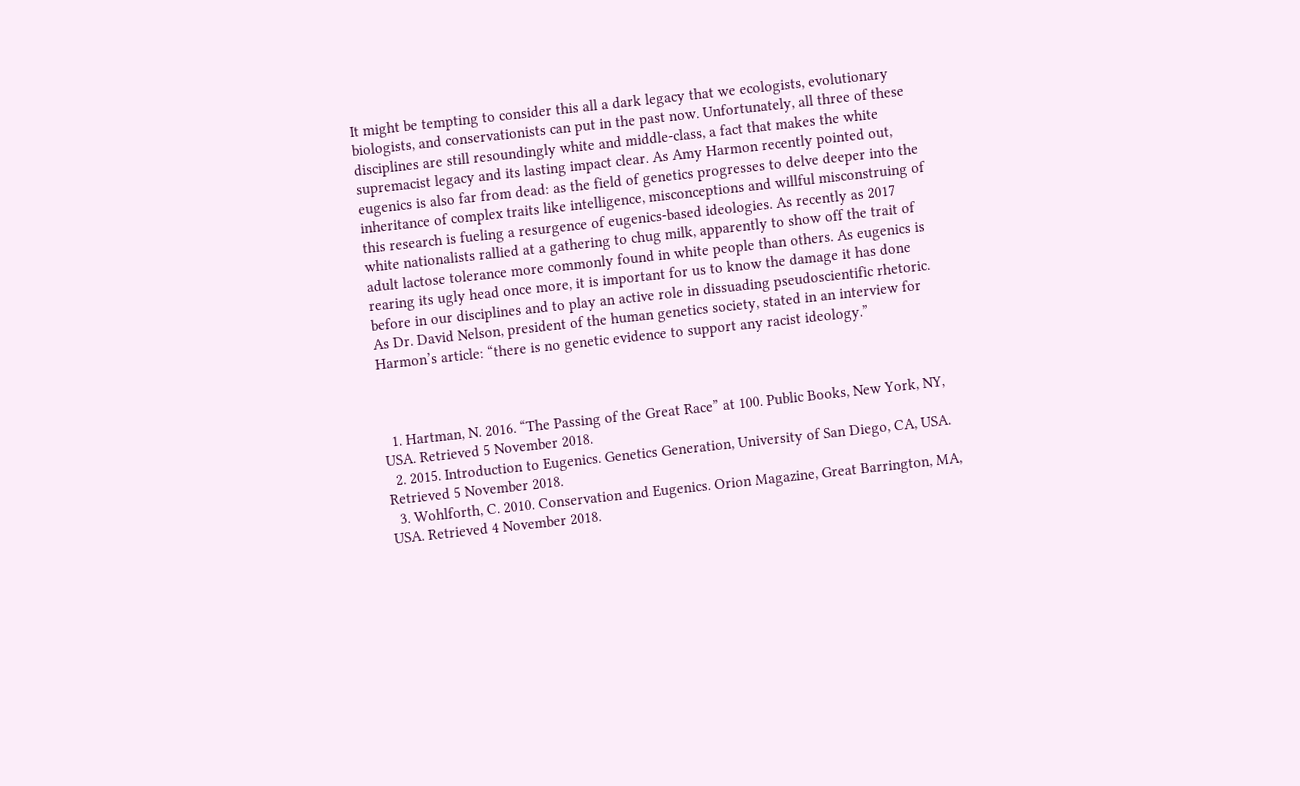It might be tempting to consider this all a dark legacy that we ecologists, evolutionary biologists, and conservationists can put in the past now. Unfortunately, all three of these disciplines are still resoundingly white and middle-class, a fact that makes the white supremacist legacy and its lasting impact clear. As Amy Harmon recently pointed out, eugenics is also far from dead: as the field of genetics progresses to delve deeper into the inheritance of complex traits like intelligence, misconceptions and willful misconstruing of this research is fueling a resurgence of eugenics-based ideologies. As recently as 2017 white nationalists rallied at a gathering to chug milk, apparently to show off the trait of adult lactose tolerance more commonly found in white people than others. As eugenics is rearing its ugly head once more, it is important for us to know the damage it has done before in our disciplines and to play an active role in dissuading pseudoscientific rhetoric. As Dr. David Nelson, president of the human genetics society, stated in an interview for Harmon’s article: “there is no genetic evidence to support any racist ideology.”



  1. Hartman, N. 2016. “The Passing of the Great Race” at 100. Public Books, New York, NY, USA. Retrieved 5 November 2018.
  2. 2015. Introduction to Eugenics. Genetics Generation, University of San Diego, CA, USA. Retrieved 5 November 2018.
  3. Wohlforth, C. 2010. Conservation and Eugenics. Orion Magazine, Great Barrington, MA, USA. Retrieved 4 November 2018.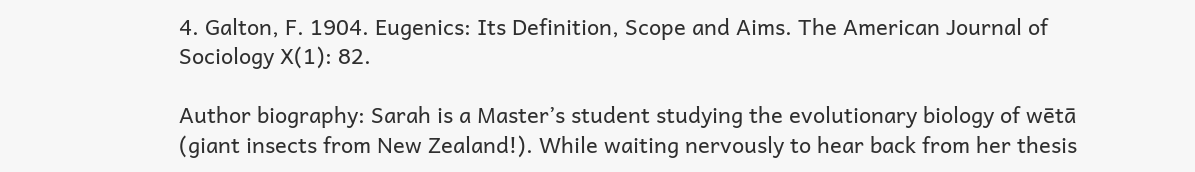4. Galton, F. 1904. Eugenics: Its Definition, Scope and Aims. The American Journal of Sociology X(1): 82.

Author biography: Sarah is a Master’s student studying the evolutionary biology of wētā (giant insects from New Zealand!). While waiting nervously to hear back from her thesis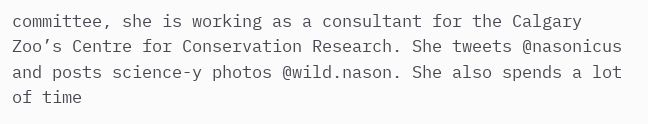committee, she is working as a consultant for the Calgary Zoo’s Centre for Conservation Research. She tweets @nasonicus and posts science-y photos @wild.nason. She also spends a lot of time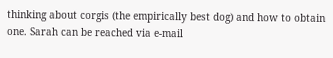thinking about corgis (the empirically best dog) and how to obtain one. Sarah can be reached via e-mail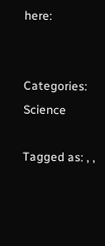here:


Categories: Science

Tagged as: , ,